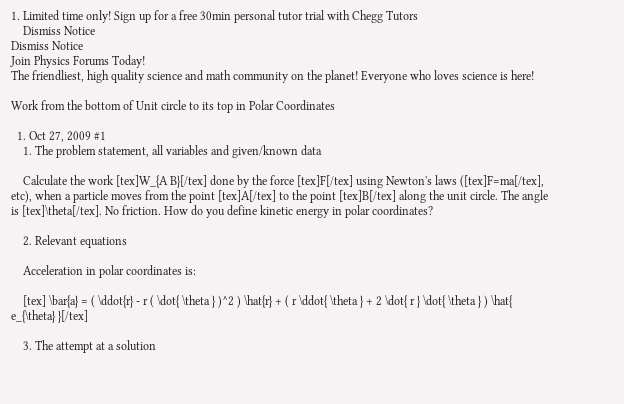1. Limited time only! Sign up for a free 30min personal tutor trial with Chegg Tutors
    Dismiss Notice
Dismiss Notice
Join Physics Forums Today!
The friendliest, high quality science and math community on the planet! Everyone who loves science is here!

Work from the bottom of Unit circle to its top in Polar Coordinates

  1. Oct 27, 2009 #1
    1. The problem statement, all variables and given/known data

    Calculate the work [tex]W_{A B}[/tex] done by the force [tex]F[/tex] using Newton's laws ([tex]F=ma[/tex], etc), when a particle moves from the point [tex]A[/tex] to the point [tex]B[/tex] along the unit circle. The angle is [tex]\theta[/tex]. No friction. How do you define kinetic energy in polar coordinates?

    2. Relevant equations

    Acceleration in polar coordinates is:

    [tex] \bar{a} = ( \ddot{r} - r ( \dot{ \theta } )^2 ) \hat{r} + ( r \ddot{ \theta } + 2 \dot{ r } \dot{ \theta } ) \hat{ e_{\theta} }[/tex]

    3. The attempt at a solution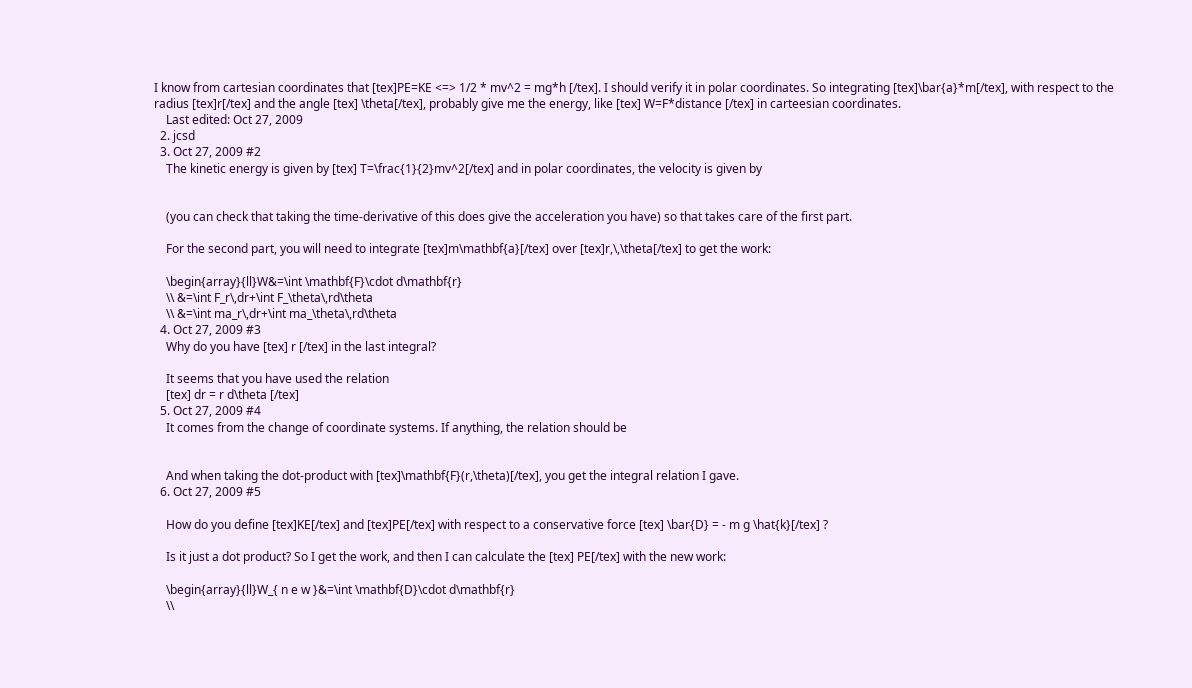I know from cartesian coordinates that [tex]PE=KE <=> 1/2 * mv^2 = mg*h [/tex]. I should verify it in polar coordinates. So integrating [tex]\bar{a}*m[/tex], with respect to the radius [tex]r[/tex] and the angle [tex] \theta[/tex], probably give me the energy, like [tex] W=F*distance [/tex] in carteesian coordinates.
    Last edited: Oct 27, 2009
  2. jcsd
  3. Oct 27, 2009 #2
    The kinetic energy is given by [tex] T=\frac{1}{2}mv^2[/tex] and in polar coordinates, the velocity is given by


    (you can check that taking the time-derivative of this does give the acceleration you have) so that takes care of the first part.

    For the second part, you will need to integrate [tex]m\mathbf{a}[/tex] over [tex]r,\,\theta[/tex] to get the work:

    \begin{array}{ll}W&=\int \mathbf{F}\cdot d\mathbf{r}
    \\ &=\int F_r\,dr+\int F_\theta\,rd\theta
    \\ &=\int ma_r\,dr+\int ma_\theta\,rd\theta
  4. Oct 27, 2009 #3
    Why do you have [tex] r [/tex] in the last integral?

    It seems that you have used the relation
    [tex] dr = r d\theta [/tex]
  5. Oct 27, 2009 #4
    It comes from the change of coordinate systems. If anything, the relation should be


    And when taking the dot-product with [tex]\mathbf{F}(r,\theta)[/tex], you get the integral relation I gave.
  6. Oct 27, 2009 #5

    How do you define [tex]KE[/tex] and [tex]PE[/tex] with respect to a conservative force [tex] \bar{D} = - m g \hat{k}[/tex] ?

    Is it just a dot product? So I get the work, and then I can calculate the [tex] PE[/tex] with the new work:

    \begin{array}{ll}W_{ n e w }&=\int \mathbf{D}\cdot d\mathbf{r}
    \\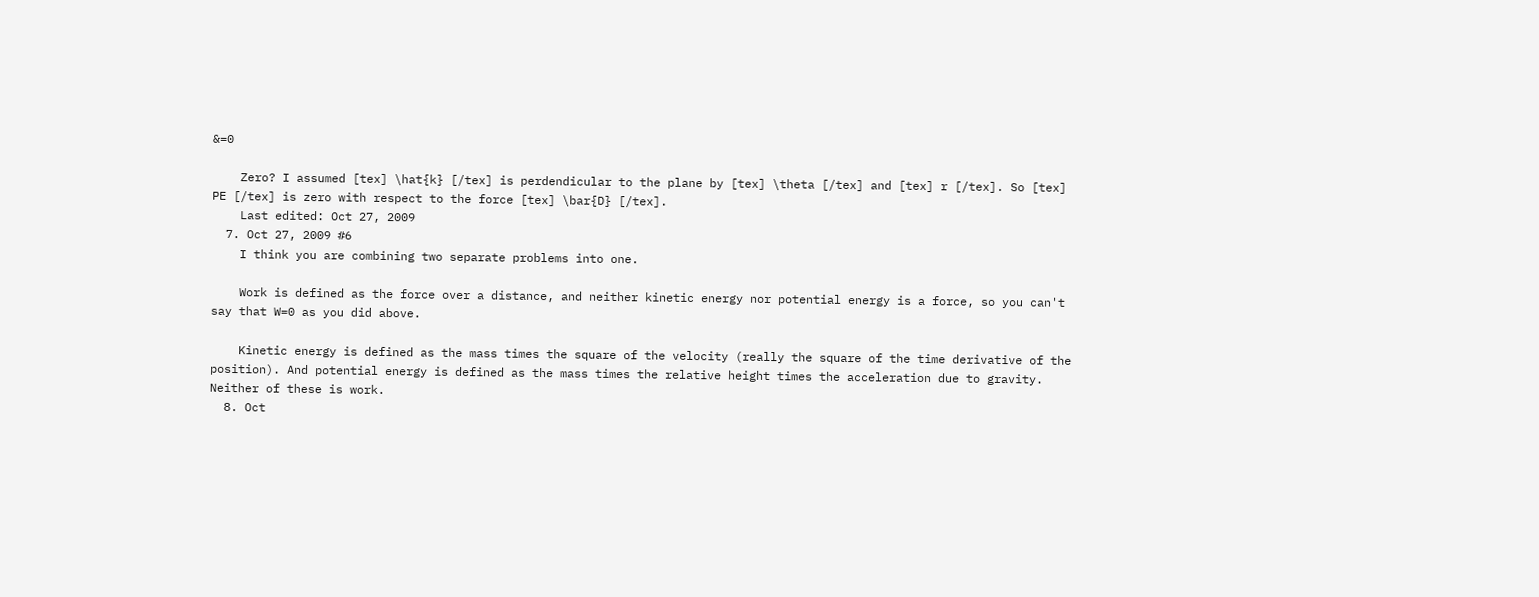&=0

    Zero? I assumed [tex] \hat{k} [/tex] is perdendicular to the plane by [tex] \theta [/tex] and [tex] r [/tex]. So [tex] PE [/tex] is zero with respect to the force [tex] \bar{D} [/tex].
    Last edited: Oct 27, 2009
  7. Oct 27, 2009 #6
    I think you are combining two separate problems into one.

    Work is defined as the force over a distance, and neither kinetic energy nor potential energy is a force, so you can't say that W=0 as you did above.

    Kinetic energy is defined as the mass times the square of the velocity (really the square of the time derivative of the position). And potential energy is defined as the mass times the relative height times the acceleration due to gravity. Neither of these is work.
  8. Oct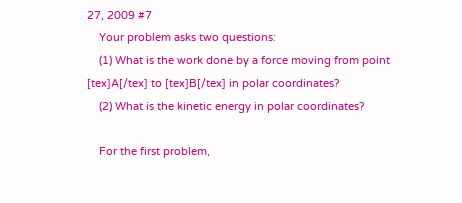27, 2009 #7
    Your problem asks two questions:
    (1) What is the work done by a force moving from point [tex]A[/tex] to [tex]B[/tex] in polar coordinates?
    (2) What is the kinetic energy in polar coordinates?

    For the first problem,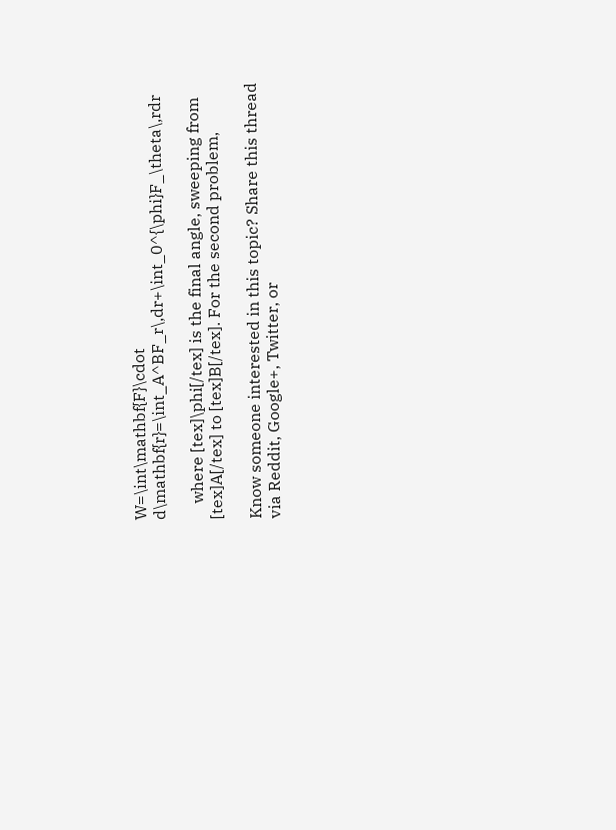W=\int\mathbf{F}\cdot d\mathbf{r}=\int_A^BF_r\,dr+\int_0^{\phi}F_\theta\,rdr

    where [tex]\phi[/tex] is the final angle, sweeping from [tex]A[/tex] to [tex]B[/tex]. For the second problem,

Know someone interested in this topic? Share this thread via Reddit, Google+, Twitter, or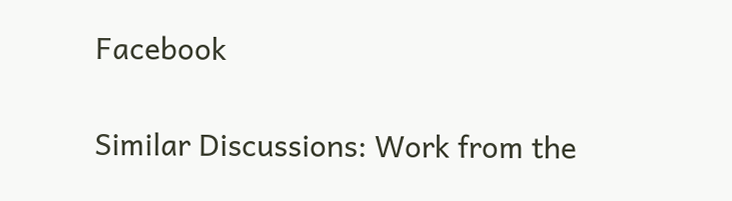Facebook

Similar Discussions: Work from the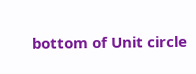bottom of Unit circle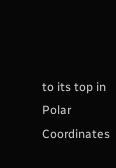to its top in Polar Coordinates